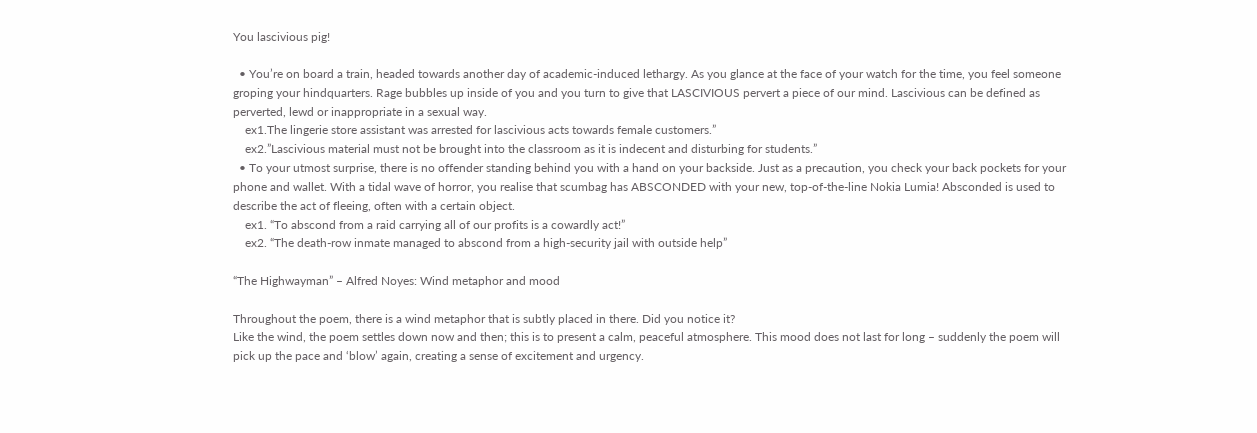You lascivious pig!

  • You’re on board a train, headed towards another day of academic-induced lethargy. As you glance at the face of your watch for the time, you feel someone groping your hindquarters. Rage bubbles up inside of you and you turn to give that LASCIVIOUS pervert a piece of our mind. Lascivious can be defined as perverted, lewd or inappropriate in a sexual way.
    ex1.The lingerie store assistant was arrested for lascivious acts towards female customers.”
    ex2.”Lascivious material must not be brought into the classroom as it is indecent and disturbing for students.”
  • To your utmost surprise, there is no offender standing behind you with a hand on your backside. Just as a precaution, you check your back pockets for your phone and wallet. With a tidal wave of horror, you realise that scumbag has ABSCONDED with your new, top-of-the-line Nokia Lumia! Absconded is used to describe the act of fleeing, often with a certain object.
    ex1. “To abscond from a raid carrying all of our profits is a cowardly act!”
    ex2. “The death-row inmate managed to abscond from a high-security jail with outside help”

“The Highwayman” – Alfred Noyes: Wind metaphor and mood

Throughout the poem, there is a wind metaphor that is subtly placed in there. Did you notice it?
Like the wind, the poem settles down now and then; this is to present a calm, peaceful atmosphere. This mood does not last for long – suddenly the poem will pick up the pace and ‘blow’ again, creating a sense of excitement and urgency.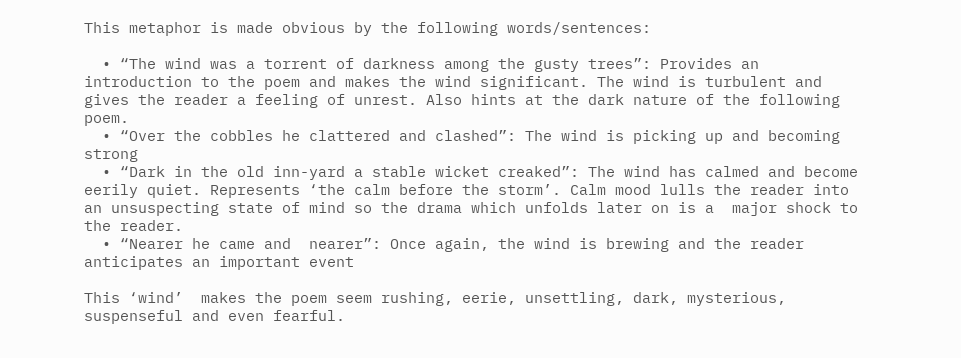This metaphor is made obvious by the following words/sentences:

  • “The wind was a torrent of darkness among the gusty trees”: Provides an introduction to the poem and makes the wind significant. The wind is turbulent and gives the reader a feeling of unrest. Also hints at the dark nature of the following poem.
  • “Over the cobbles he clattered and clashed”: The wind is picking up and becoming strong
  • “Dark in the old inn-yard a stable wicket creaked”: The wind has calmed and become eerily quiet. Represents ‘the calm before the storm’. Calm mood lulls the reader into an unsuspecting state of mind so the drama which unfolds later on is a  major shock to the reader.
  • “Nearer he came and  nearer”: Once again, the wind is brewing and the reader anticipates an important event

This ‘wind’  makes the poem seem rushing, eerie, unsettling, dark, mysterious, suspenseful and even fearful.